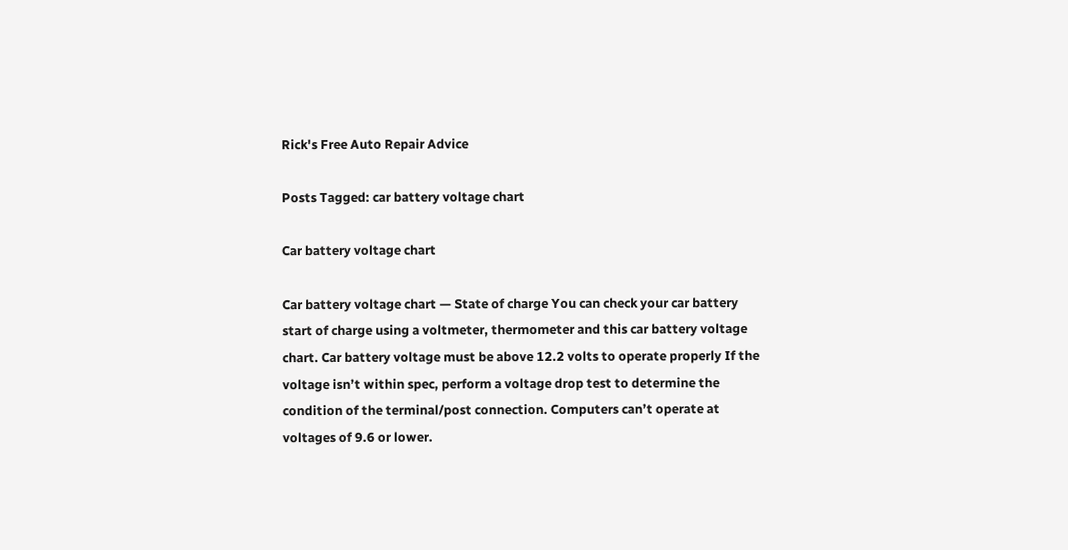Rick's Free Auto Repair Advice

Posts Tagged: car battery voltage chart

Car battery voltage chart

Car battery voltage chart — State of charge You can check your car battery start of charge using a voltmeter, thermometer and this car battery voltage chart. Car battery voltage must be above 12.2 volts to operate properly If the voltage isn’t within spec, perform a voltage drop test to determine the condition of the terminal/post connection. Computers can’t operate at voltages of 9.6 or lower.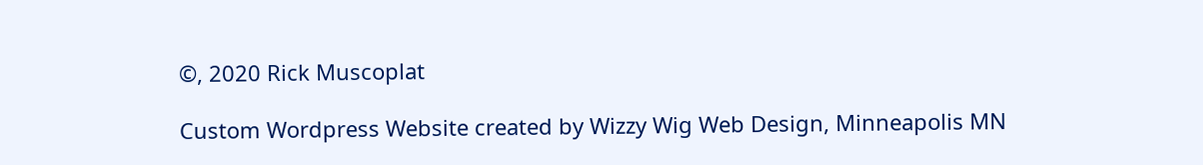©, 2020 Rick Muscoplat

Custom Wordpress Website created by Wizzy Wig Web Design, Minneapolis MN